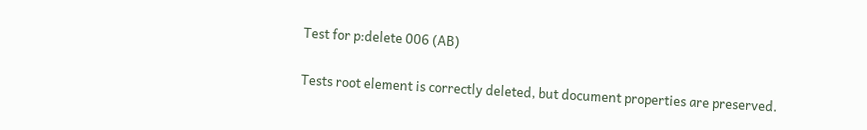Test for p:delete 006 (AB)

Tests root element is correctly deleted, but document properties are preserved.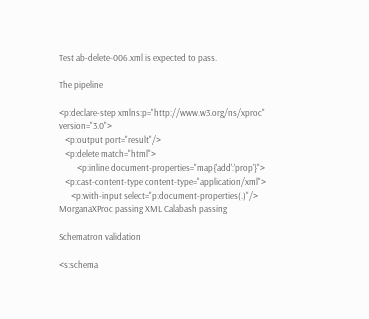Test ab-delete-006.xml is expected to pass.

The pipeline

<p:declare-step xmlns:p="http://www.w3.org/ns/xproc" version="3.0">
   <p:output port="result"/>
   <p:delete match="html">
         <p:inline document-properties="map{'add':'prop'}">
   <p:cast-content-type content-type="application/xml">
      <p:with-input select="p:document-properties(.)"/>
MorganaXProc passing XML Calabash passing

Schematron validation

<s:schema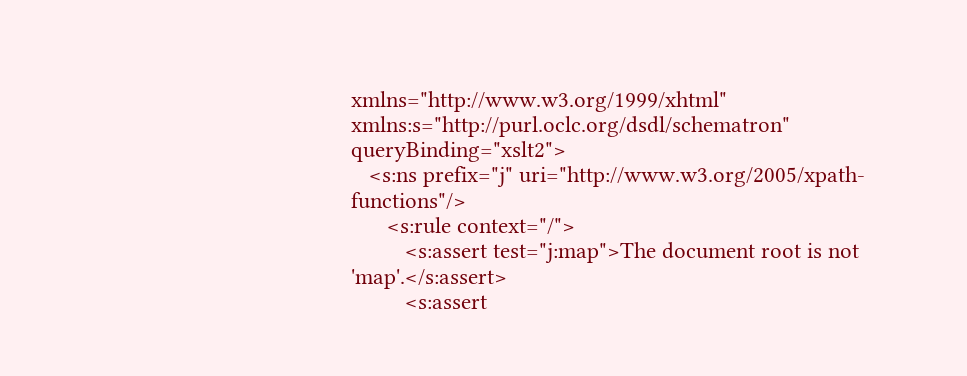xmlns="http://www.w3.org/1999/xhtml" xmlns:s="http://purl.oclc.org/dsdl/schematron" queryBinding="xslt2">
   <s:ns prefix="j" uri="http://www.w3.org/2005/xpath-functions"/>
      <s:rule context="/">
         <s:assert test="j:map">The document root is not 'map'.</s:assert>
         <s:assert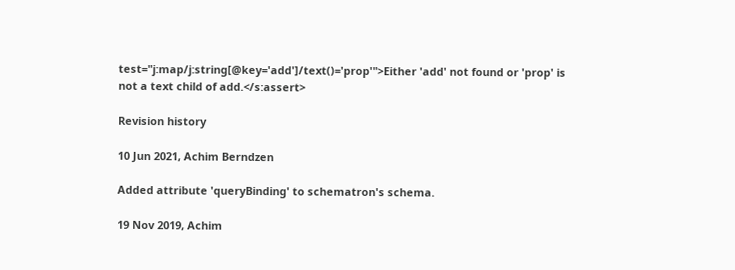test="j:map/j:string[@key='add']/text()='prop'">Either 'add' not found or 'prop' is not a text child of add.</s:assert>

Revision history

10 Jun 2021, Achim Berndzen

Added attribute 'queryBinding' to schematron's schema.

19 Nov 2019, Achim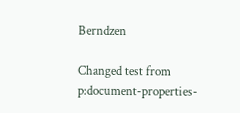Berndzen

Changed test from p:document-properties-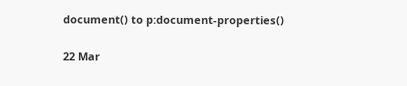document() to p:document-properties()

22 Mar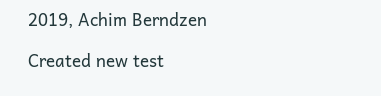2019, Achim Berndzen

Created new test